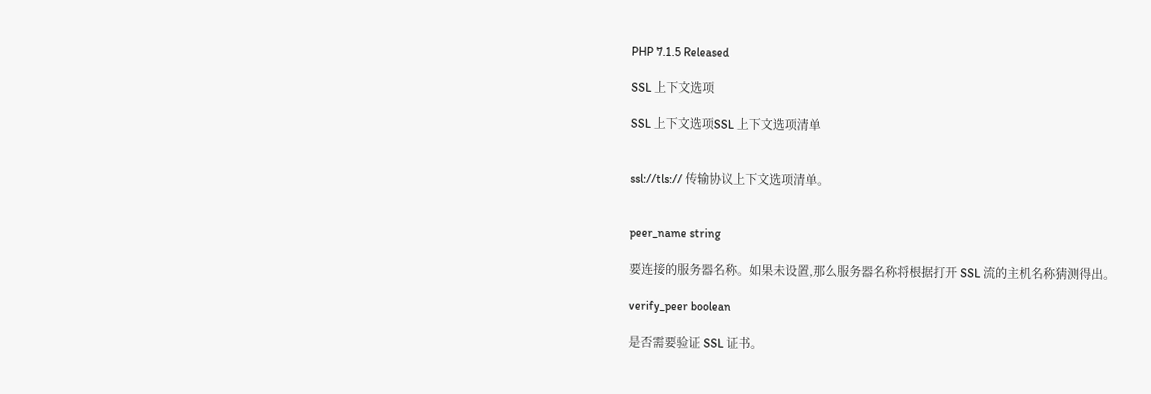PHP 7.1.5 Released

SSL 上下文选项

SSL 上下文选项SSL 上下文选项清单


ssl://tls:// 传输协议上下文选项清单。


peer_name string

要连接的服务器名称。如果未设置,那么服务器名称将根据打开 SSL 流的主机名称猜测得出。

verify_peer boolean

是否需要验证 SSL 证书。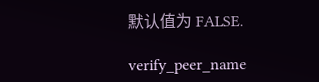默认值为 FALSE.

verify_peer_name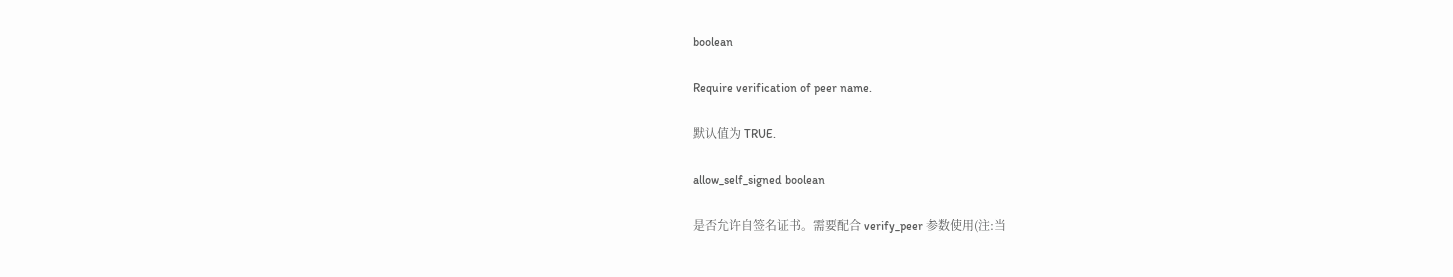boolean

Require verification of peer name.

默认值为 TRUE.

allow_self_signed boolean

是否允许自签名证书。需要配合 verify_peer 参数使用(注:当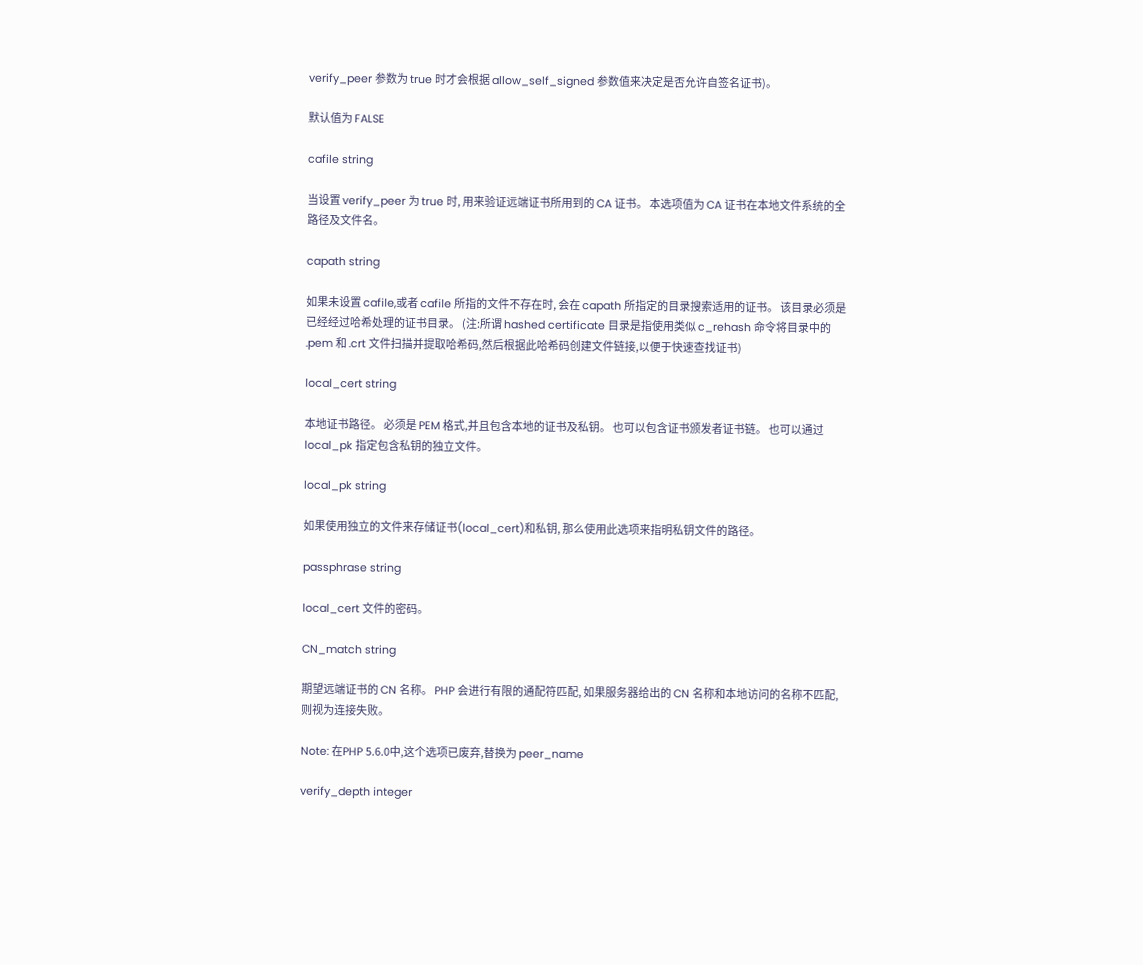verify_peer 参数为 true 时才会根据 allow_self_signed 参数值来决定是否允许自签名证书)。

默认值为 FALSE

cafile string

当设置 verify_peer 为 true 时, 用来验证远端证书所用到的 CA 证书。 本选项值为 CA 证书在本地文件系统的全路径及文件名。

capath string

如果未设置 cafile,或者 cafile 所指的文件不存在时, 会在 capath 所指定的目录搜索适用的证书。 该目录必须是已经经过哈希处理的证书目录。 (注:所谓 hashed certificate 目录是指使用类似 c_rehash 命令将目录中的 .pem 和 .crt 文件扫描并提取哈希码,然后根据此哈希码创建文件链接,以便于快速查找证书)

local_cert string

本地证书路径。 必须是 PEM 格式,并且包含本地的证书及私钥。 也可以包含证书颁发者证书链。 也可以通过 local_pk 指定包含私钥的独立文件。

local_pk string

如果使用独立的文件来存储证书(local_cert)和私钥, 那么使用此选项来指明私钥文件的路径。

passphrase string

local_cert 文件的密码。

CN_match string

期望远端证书的 CN 名称。 PHP 会进行有限的通配符匹配, 如果服务器给出的 CN 名称和本地访问的名称不匹配,则视为连接失败。

Note: 在PHP 5.6.0中,这个选项已废弃,替换为 peer_name

verify_depth integer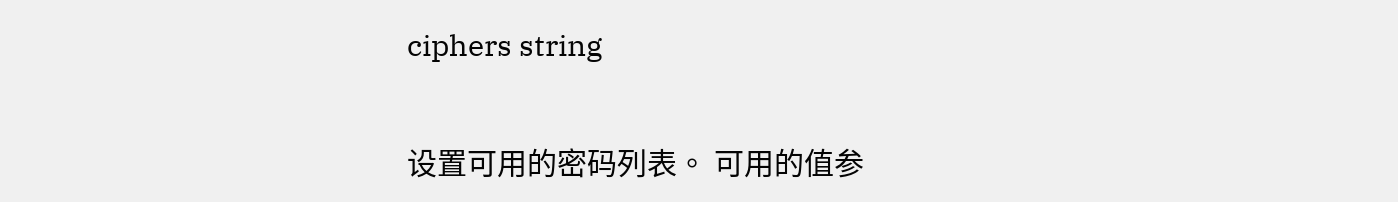ciphers string

设置可用的密码列表。 可用的值参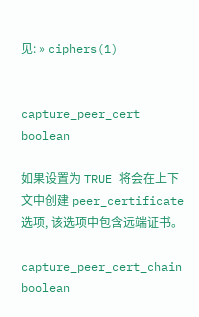见: » ciphers(1)


capture_peer_cert boolean

如果设置为 TRUE 将会在上下文中创建 peer_certificate 选项, 该选项中包含远端证书。

capture_peer_cert_chain boolean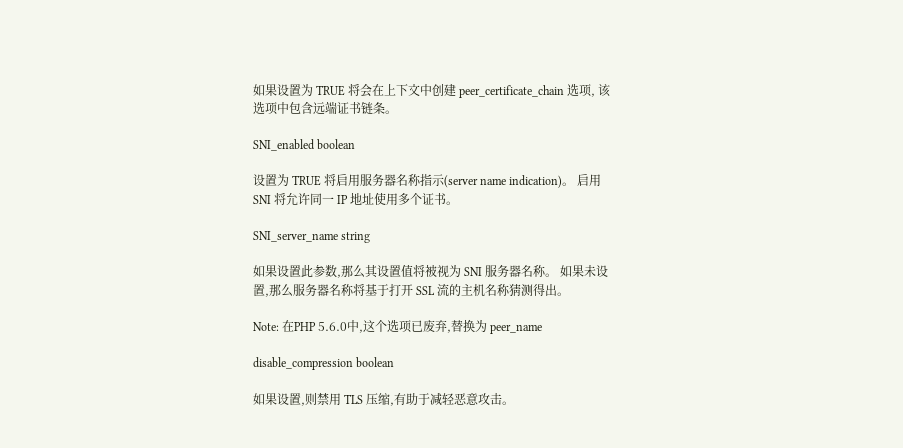如果设置为 TRUE 将会在上下文中创建 peer_certificate_chain 选项, 该选项中包含远端证书链条。

SNI_enabled boolean

设置为 TRUE 将启用服务器名称指示(server name indication)。 启用 SNI 将允许同一 IP 地址使用多个证书。

SNI_server_name string

如果设置此参数,那么其设置值将被视为 SNI 服务器名称。 如果未设置,那么服务器名称将基于打开 SSL 流的主机名称猜测得出。

Note: 在PHP 5.6.0中,这个选项已废弃,替换为 peer_name

disable_compression boolean

如果设置,则禁用 TLS 压缩,有助于减轻恶意攻击。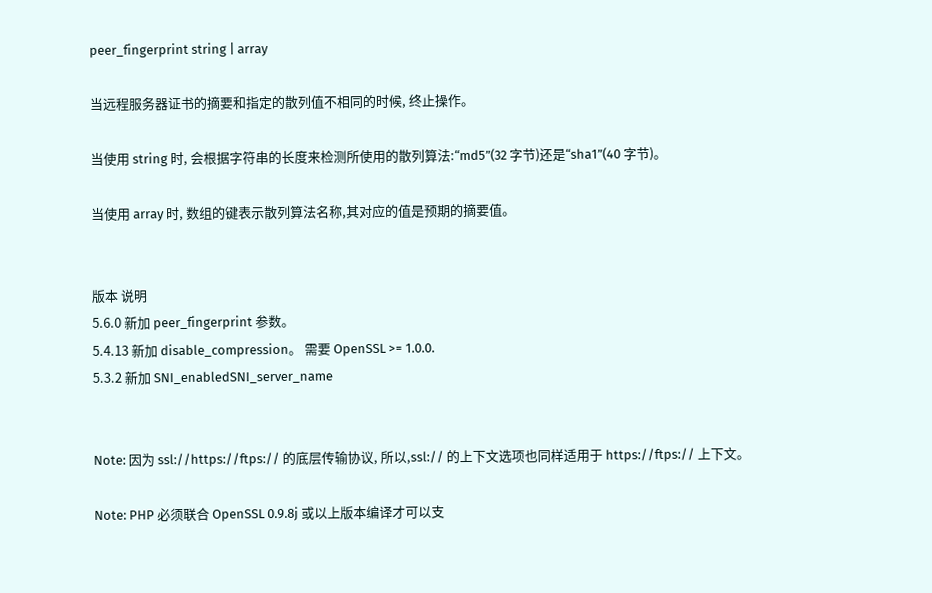peer_fingerprint string | array

当远程服务器证书的摘要和指定的散列值不相同的时候, 终止操作。

当使用 string 时, 会根据字符串的长度来检测所使用的散列算法:“md5”(32 字节)还是“sha1”(40 字节)。

当使用 array 时, 数组的键表示散列算法名称,其对应的值是预期的摘要值。


版本 说明
5.6.0 新加 peer_fingerprint 参数。
5.4.13 新加 disable_compression。 需要 OpenSSL >= 1.0.0.
5.3.2 新加 SNI_enabledSNI_server_name


Note: 因为 ssl://https://ftps:// 的底层传输协议, 所以,ssl:// 的上下文选项也同样适用于 https://ftps:// 上下文。

Note: PHP 必须联合 OpenSSL 0.9.8j 或以上版本编译才可以支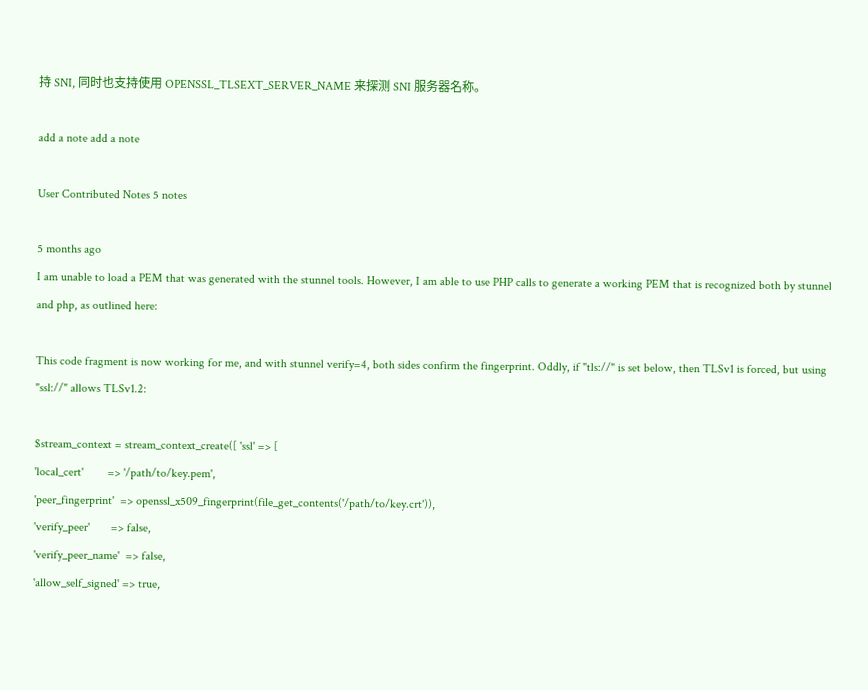持 SNI, 同时也支持使用 OPENSSL_TLSEXT_SERVER_NAME 来探测 SNI 服务器名称。

add a note add a note

User Contributed Notes 5 notes

5 months ago
I am unable to load a PEM that was generated with the stunnel tools. However, I am able to use PHP calls to generate a working PEM that is recognized both by stunnel and php, as outlined here:

This code fragment is now working for me, and with stunnel verify=4, both sides confirm the fingerprint. Oddly, if "tls://" is set below, then TLSv1 is forced, but using "ssl://" allows TLSv1.2:

$stream_context = stream_context_create([ 'ssl' => [
'local_cert'        => '/path/to/key.pem',
'peer_fingerprint'  => openssl_x509_fingerprint(file_get_contents('/path/to/key.crt')),
'verify_peer'       => false,
'verify_peer_name'  => false,
'allow_self_signed' => true,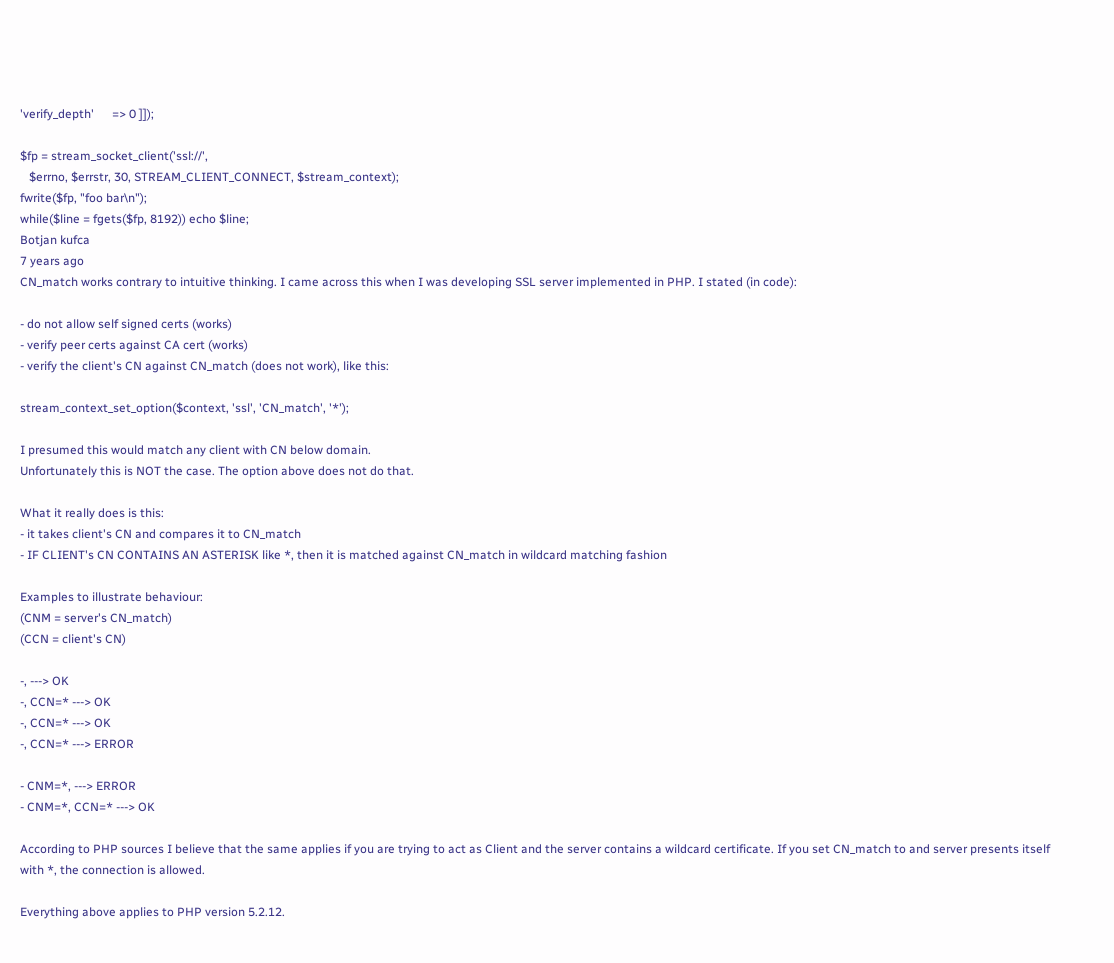'verify_depth'      => 0 ]]);

$fp = stream_socket_client('ssl://',
   $errno, $errstr, 30, STREAM_CLIENT_CONNECT, $stream_context);
fwrite($fp, "foo bar\n");
while($line = fgets($fp, 8192)) echo $line;
Botjan kufca
7 years ago
CN_match works contrary to intuitive thinking. I came across this when I was developing SSL server implemented in PHP. I stated (in code):

- do not allow self signed certs (works)
- verify peer certs against CA cert (works)
- verify the client's CN against CN_match (does not work), like this:

stream_context_set_option($context, 'ssl', 'CN_match', '*');

I presumed this would match any client with CN below domain.
Unfortunately this is NOT the case. The option above does not do that.

What it really does is this:
- it takes client's CN and compares it to CN_match
- IF CLIENT's CN CONTAINS AN ASTERISK like *, then it is matched against CN_match in wildcard matching fashion

Examples to illustrate behaviour:
(CNM = server's CN_match)
(CCN = client's CN)

-, ---> OK
-, CCN=* ---> OK
-, CCN=* ---> OK
-, CCN=* ---> ERROR

- CNM=*, ---> ERROR
- CNM=*, CCN=* ---> OK

According to PHP sources I believe that the same applies if you are trying to act as Client and the server contains a wildcard certificate. If you set CN_match to and server presents itself with *, the connection is allowed.

Everything above applies to PHP version 5.2.12.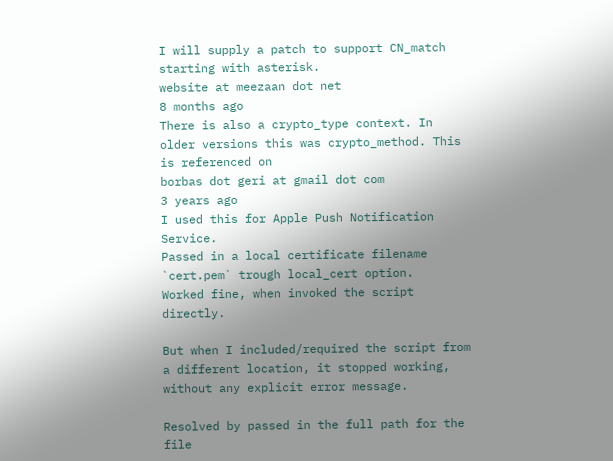I will supply a patch to support CN_match starting with asterisk.
website at meezaan dot net
8 months ago
There is also a crypto_type context. In older versions this was crypto_method. This is referenced on
borbas dot geri at gmail dot com
3 years ago
I used this for Apple Push Notification Service.
Passed in a local certificate filename `cert.pem` trough local_cert option.
Worked fine, when invoked the script directly.

But when I included/required the script from a different location, it stopped working, without any explicit error message.

Resolved by passed in the full path for the file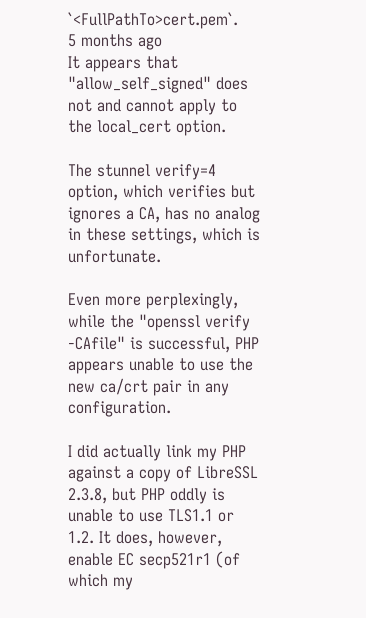`<FullPathTo>cert.pem`.
5 months ago
It appears that "allow_self_signed" does not and cannot apply to the local_cert option.

The stunnel verify=4 option, which verifies but ignores a CA, has no analog in these settings, which is unfortunate.

Even more perplexingly, while the "openssl verify -CAfile" is successful, PHP appears unable to use the new ca/crt pair in any configuration.

I did actually link my PHP against a copy of LibreSSL 2.3.8, but PHP oddly is unable to use TLS1.1 or 1.2. It does, however, enable EC secp521r1 (of which my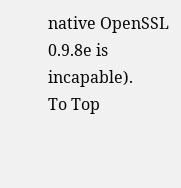native OpenSSL 0.9.8e is incapable).
To Top